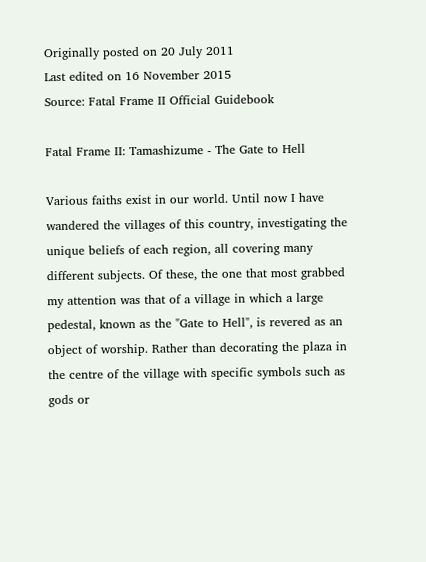Originally posted on 20 July 2011
Last edited on 16 November 2015
Source: Fatal Frame II Official Guidebook

Fatal Frame II: Tamashizume - The Gate to Hell

Various faiths exist in our world. Until now I have wandered the villages of this country, investigating the unique beliefs of each region, all covering many different subjects. Of these, the one that most grabbed my attention was that of a village in which a large pedestal, known as the "Gate to Hell", is revered as an object of worship. Rather than decorating the plaza in the centre of the village with specific symbols such as gods or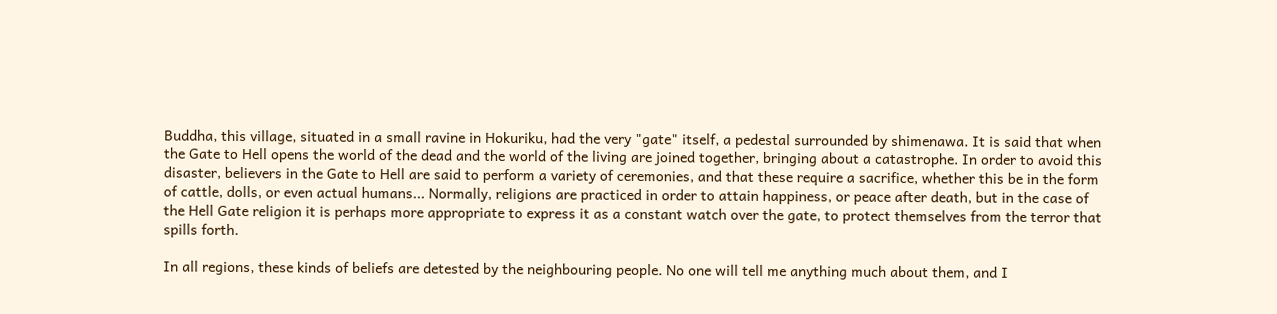Buddha, this village, situated in a small ravine in Hokuriku, had the very "gate" itself, a pedestal surrounded by shimenawa. It is said that when the Gate to Hell opens the world of the dead and the world of the living are joined together, bringing about a catastrophe. In order to avoid this disaster, believers in the Gate to Hell are said to perform a variety of ceremonies, and that these require a sacrifice, whether this be in the form of cattle, dolls, or even actual humans... Normally, religions are practiced in order to attain happiness, or peace after death, but in the case of the Hell Gate religion it is perhaps more appropriate to express it as a constant watch over the gate, to protect themselves from the terror that spills forth.

In all regions, these kinds of beliefs are detested by the neighbouring people. No one will tell me anything much about them, and I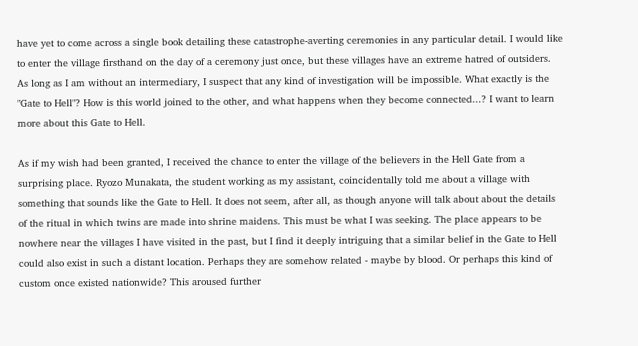have yet to come across a single book detailing these catastrophe-averting ceremonies in any particular detail. I would like to enter the village firsthand on the day of a ceremony just once, but these villages have an extreme hatred of outsiders. As long as I am without an intermediary, I suspect that any kind of investigation will be impossible. What exactly is the "Gate to Hell"? How is this world joined to the other, and what happens when they become connected...? I want to learn more about this Gate to Hell.

As if my wish had been granted, I received the chance to enter the village of the believers in the Hell Gate from a surprising place. Ryozo Munakata, the student working as my assistant, coincidentally told me about a village with something that sounds like the Gate to Hell. It does not seem, after all, as though anyone will talk about about the details of the ritual in which twins are made into shrine maidens. This must be what I was seeking. The place appears to be nowhere near the villages I have visited in the past, but I find it deeply intriguing that a similar belief in the Gate to Hell could also exist in such a distant location. Perhaps they are somehow related - maybe by blood. Or perhaps this kind of custom once existed nationwide? This aroused further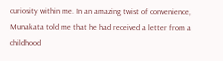curiosity within me. In an amazing twist of convenience, Munakata told me that he had received a letter from a childhood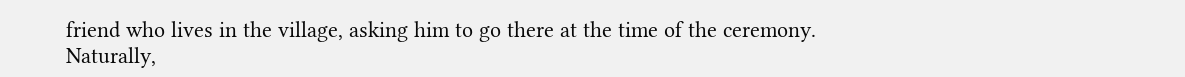friend who lives in the village, asking him to go there at the time of the ceremony. Naturally,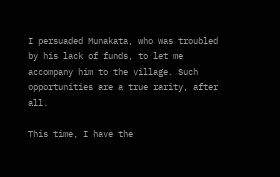I persuaded Munakata, who was troubled by his lack of funds, to let me accompany him to the village. Such opportunities are a true rarity, after all.

This time, I have the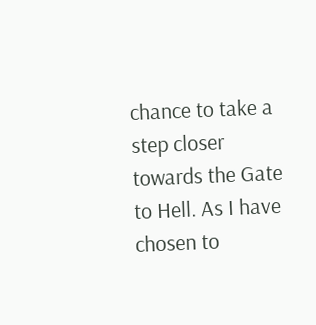chance to take a step closer towards the Gate to Hell. As I have chosen to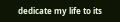dedicate my life to its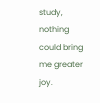study, nothing could bring me greater joy.